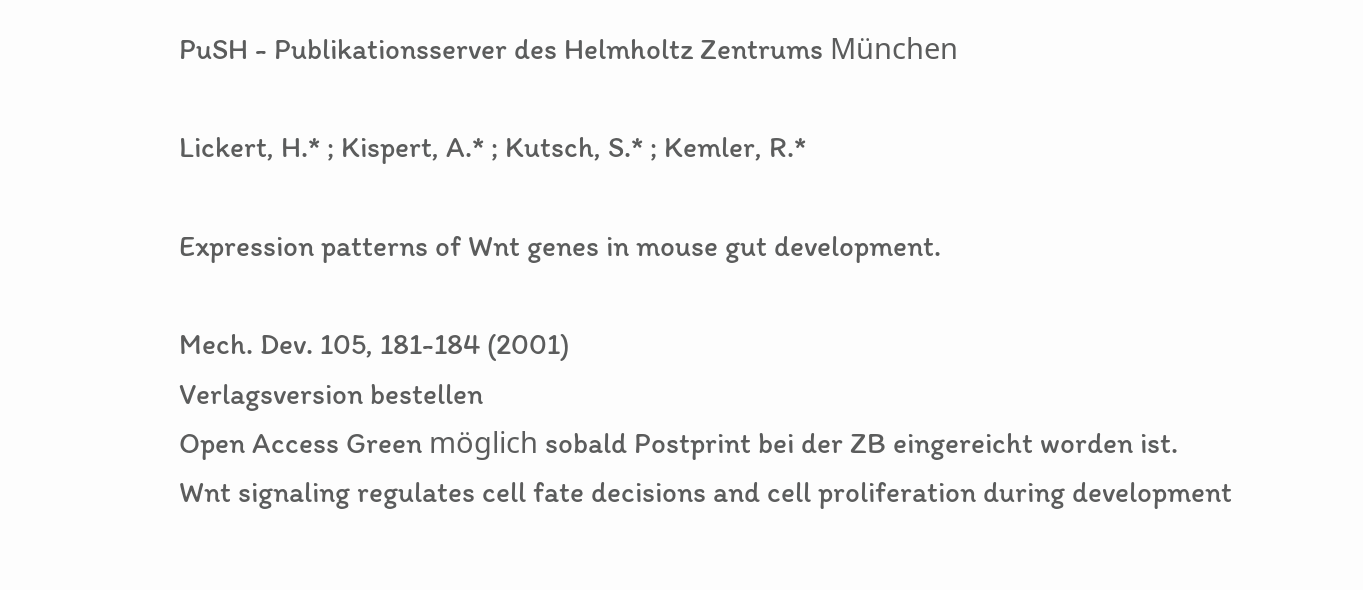PuSH - Publikationsserver des Helmholtz Zentrums München

Lickert, H.* ; Kispert, A.* ; Kutsch, S.* ; Kemler, R.*

Expression patterns of Wnt genes in mouse gut development.

Mech. Dev. 105, 181-184 (2001)
Verlagsversion bestellen
Open Access Green möglich sobald Postprint bei der ZB eingereicht worden ist.
Wnt signaling regulates cell fate decisions and cell proliferation during development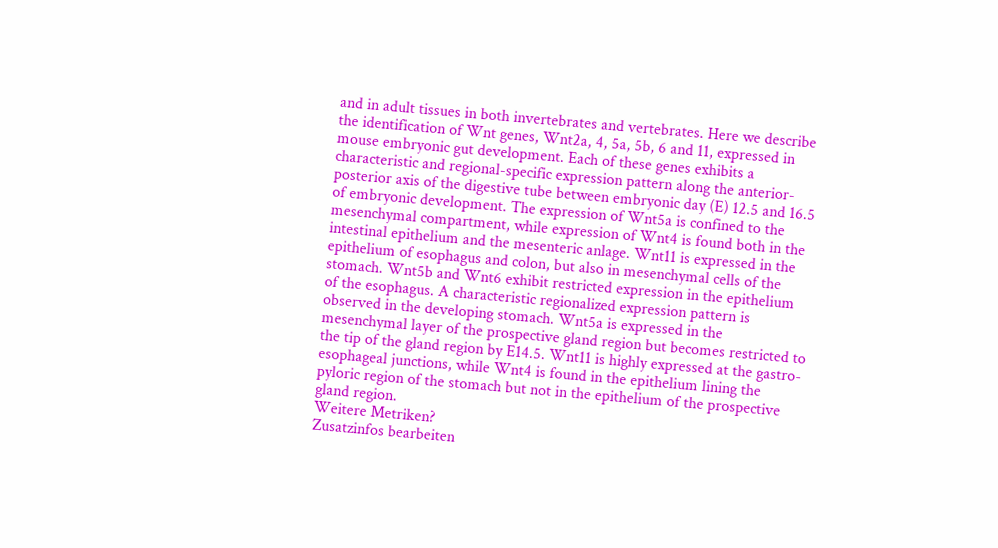and in adult tissues in both invertebrates and vertebrates. Here we describe the identification of Wnt genes, Wnt2a, 4, 5a, 5b, 6 and 11, expressed in mouse embryonic gut development. Each of these genes exhibits a characteristic and regional-specific expression pattern along the anterior-posterior axis of the digestive tube between embryonic day (E) 12.5 and 16.5 of embryonic development. The expression of Wnt5a is confined to the mesenchymal compartment, while expression of Wnt4 is found both in the intestinal epithelium and the mesenteric anlage. Wnt11 is expressed in the epithelium of esophagus and colon, but also in mesenchymal cells of the stomach. Wnt5b and Wnt6 exhibit restricted expression in the epithelium of the esophagus. A characteristic regionalized expression pattern is observed in the developing stomach. Wnt5a is expressed in the mesenchymal layer of the prospective gland region but becomes restricted to the tip of the gland region by E14.5. Wnt11 is highly expressed at the gastro-esophageal junctions, while Wnt4 is found in the epithelium lining the pyloric region of the stomach but not in the epithelium of the prospective gland region.
Weitere Metriken?
Zusatzinfos bearbeiten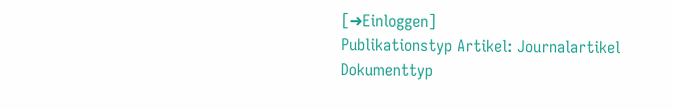[➜Einloggen]
Publikationstyp Artikel: Journalartikel
Dokumenttyp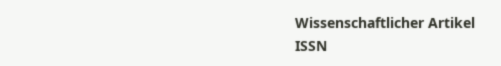Wissenschaftlicher Artikel
ISSN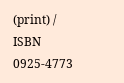(print) / ISBN 0925-4773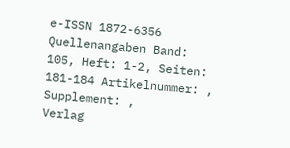e-ISSN 1872-6356
Quellenangaben Band: 105, Heft: 1-2, Seiten: 181-184 Artikelnummer: , Supplement: ,
Verlag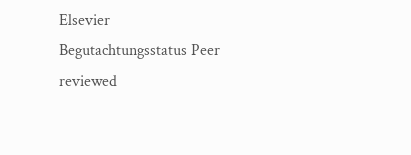Elsevier
Begutachtungsstatus Peer reviewed